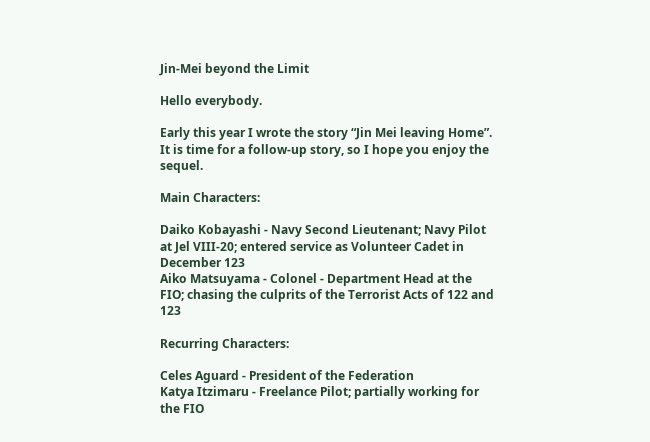Jin-Mei beyond the Limit

Hello everybody.

Early this year I wrote the story “Jin Mei leaving Home”. It is time for a follow-up story, so I hope you enjoy the sequel.

Main Characters:

Daiko Kobayashi - Navy Second Lieutenant; Navy Pilot at Jel VIII-20; entered service as Volunteer Cadet in December 123
Aiko Matsuyama - Colonel - Department Head at the FIO; chasing the culprits of the Terrorist Acts of 122 and 123

Recurring Characters:

Celes Aguard - President of the Federation
Katya Itzimaru - Freelance Pilot; partially working for the FIO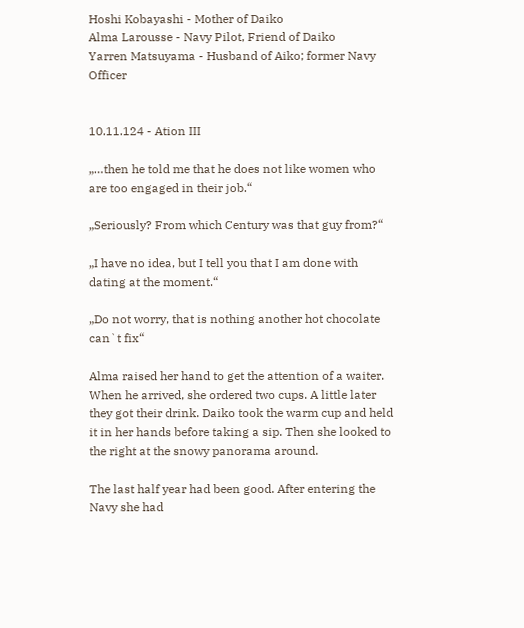Hoshi Kobayashi - Mother of Daiko
Alma Larousse - Navy Pilot, Friend of Daiko
Yarren Matsuyama - Husband of Aiko; former Navy Officer


10.11.124 - Ation III

„…then he told me that he does not like women who are too engaged in their job.“

„Seriously? From which Century was that guy from?“

„I have no idea, but I tell you that I am done with dating at the moment.“

„Do not worry, that is nothing another hot chocolate can`t fix“

Alma raised her hand to get the attention of a waiter. When he arrived, she ordered two cups. A little later they got their drink. Daiko took the warm cup and held it in her hands before taking a sip. Then she looked to the right at the snowy panorama around.

The last half year had been good. After entering the Navy she had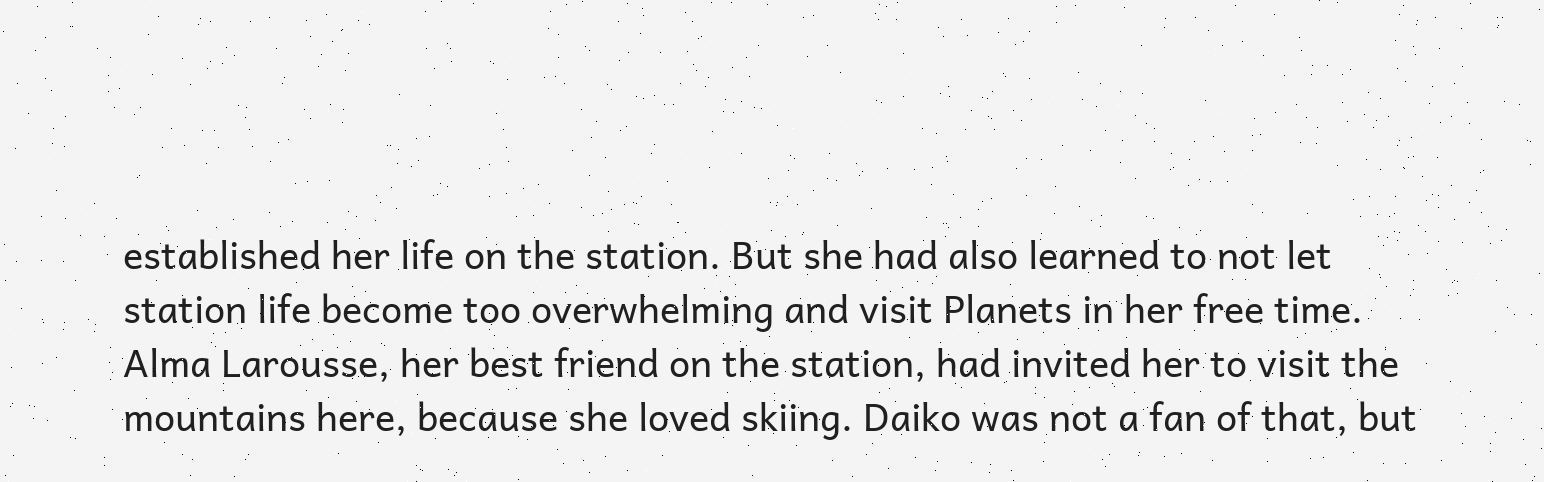established her life on the station. But she had also learned to not let station life become too overwhelming and visit Planets in her free time. Alma Larousse, her best friend on the station, had invited her to visit the mountains here, because she loved skiing. Daiko was not a fan of that, but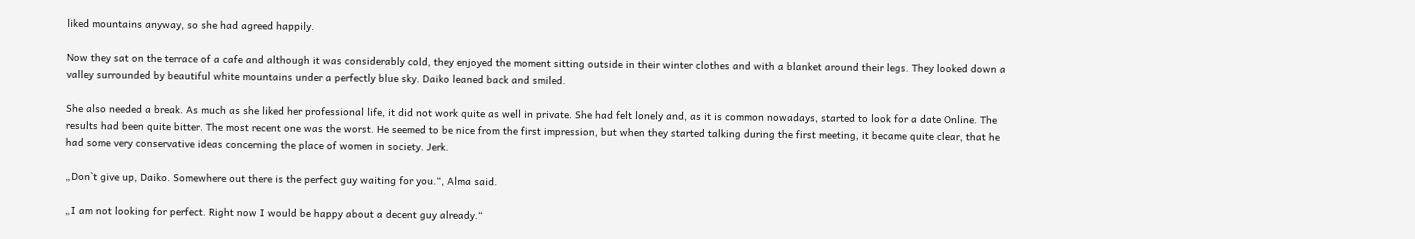liked mountains anyway, so she had agreed happily.

Now they sat on the terrace of a cafe and although it was considerably cold, they enjoyed the moment sitting outside in their winter clothes and with a blanket around their legs. They looked down a valley surrounded by beautiful white mountains under a perfectly blue sky. Daiko leaned back and smiled.

She also needed a break. As much as she liked her professional life, it did not work quite as well in private. She had felt lonely and, as it is common nowadays, started to look for a date Online. The results had been quite bitter. The most recent one was the worst. He seemed to be nice from the first impression, but when they started talking during the first meeting, it became quite clear, that he had some very conservative ideas concerning the place of women in society. Jerk.

„Don`t give up, Daiko. Somewhere out there is the perfect guy waiting for you.“, Alma said.

„I am not looking for perfect. Right now I would be happy about a decent guy already.“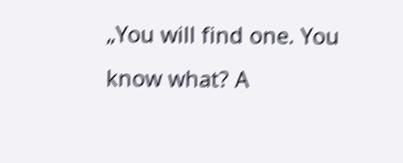„You will find one. You know what? A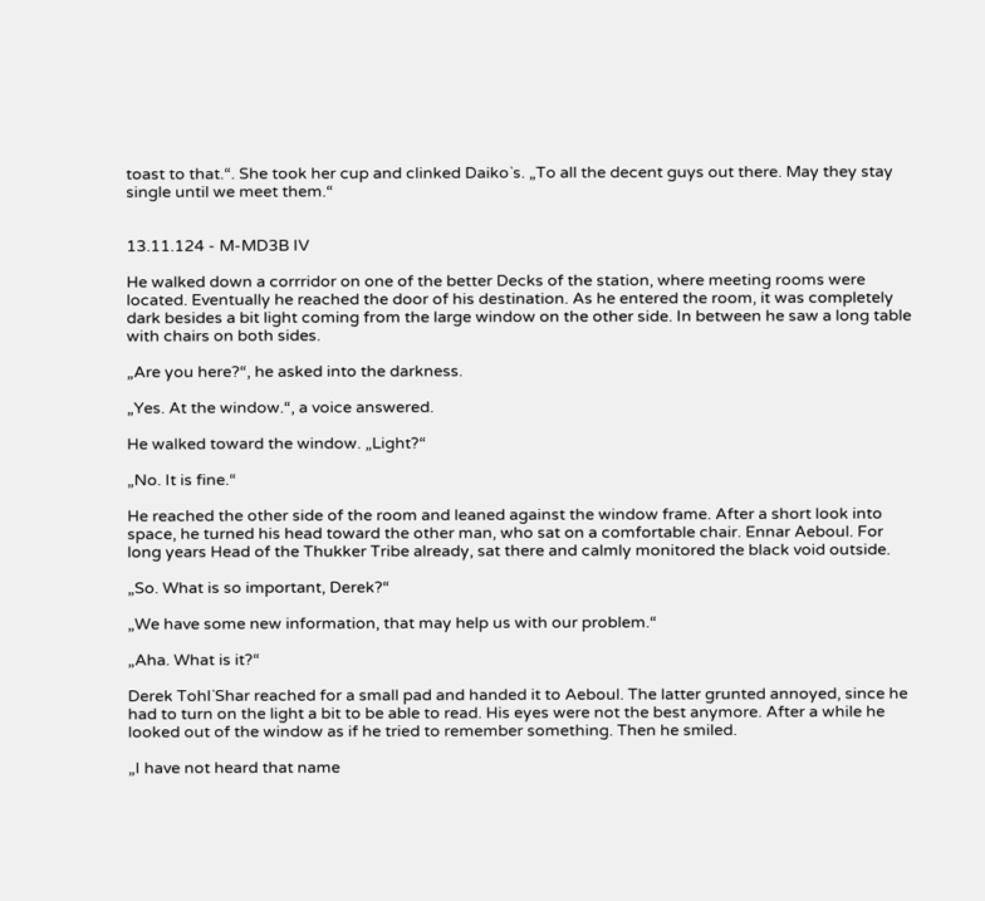toast to that.“. She took her cup and clinked Daiko`s. „To all the decent guys out there. May they stay single until we meet them.“


13.11.124 - M-MD3B IV

He walked down a corrridor on one of the better Decks of the station, where meeting rooms were located. Eventually he reached the door of his destination. As he entered the room, it was completely dark besides a bit light coming from the large window on the other side. In between he saw a long table with chairs on both sides.

„Are you here?“, he asked into the darkness.

„Yes. At the window.“, a voice answered.

He walked toward the window. „Light?“

„No. It is fine.“

He reached the other side of the room and leaned against the window frame. After a short look into space, he turned his head toward the other man, who sat on a comfortable chair. Ennar Aeboul. For long years Head of the Thukker Tribe already, sat there and calmly monitored the black void outside.

„So. What is so important, Derek?“

„We have some new information, that may help us with our problem.“

„Aha. What is it?“

Derek Tohl`Shar reached for a small pad and handed it to Aeboul. The latter grunted annoyed, since he had to turn on the light a bit to be able to read. His eyes were not the best anymore. After a while he looked out of the window as if he tried to remember something. Then he smiled.

„I have not heard that name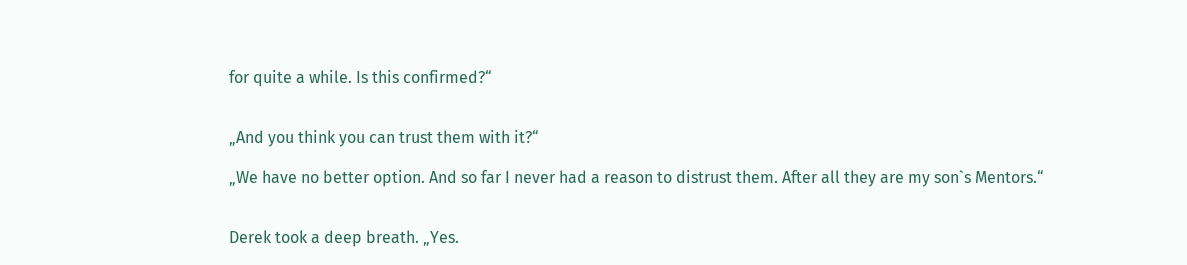for quite a while. Is this confirmed?“


„And you think you can trust them with it?“

„We have no better option. And so far I never had a reason to distrust them. After all they are my son`s Mentors.“


Derek took a deep breath. „Yes.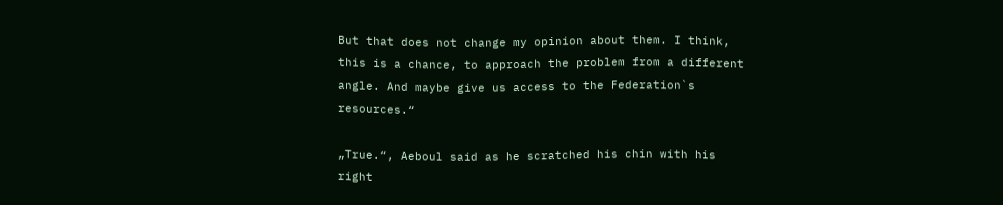But that does not change my opinion about them. I think, this is a chance, to approach the problem from a different angle. And maybe give us access to the Federation`s resources.“

„True.“, Aeboul said as he scratched his chin with his right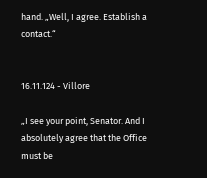hand. „Well, I agree. Establish a contact.“


16.11.124 - Villore

„I see your point, Senator. And I absolutely agree that the Office must be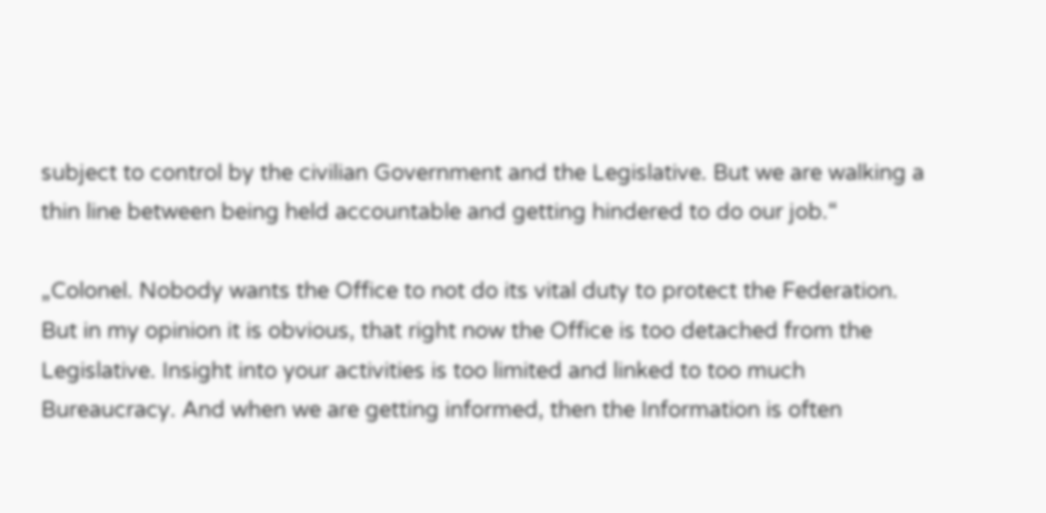subject to control by the civilian Government and the Legislative. But we are walking a thin line between being held accountable and getting hindered to do our job.“

„Colonel. Nobody wants the Office to not do its vital duty to protect the Federation. But in my opinion it is obvious, that right now the Office is too detached from the Legislative. Insight into your activities is too limited and linked to too much Bureaucracy. And when we are getting informed, then the Information is often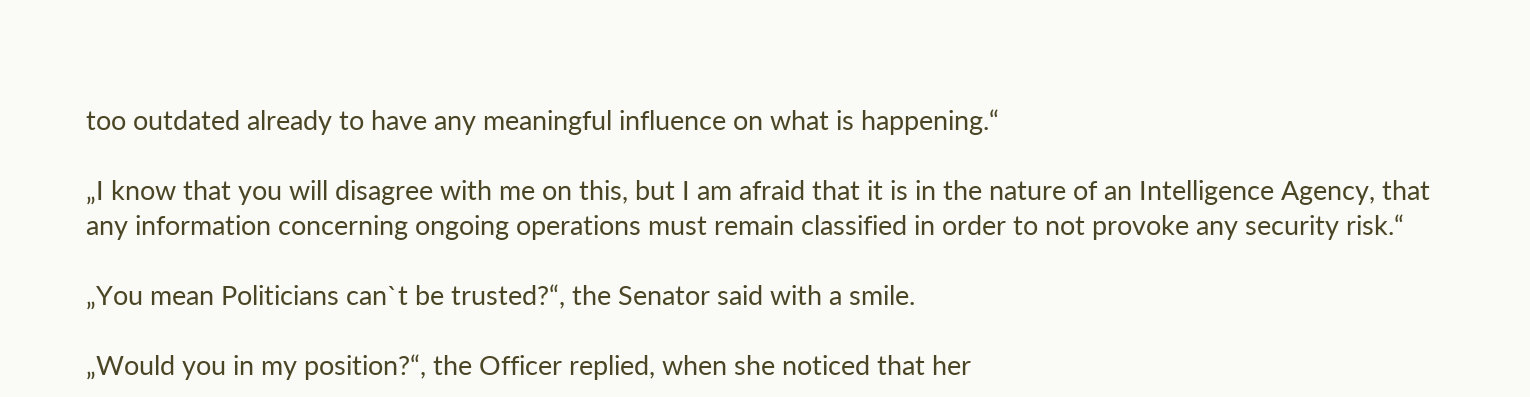too outdated already to have any meaningful influence on what is happening.“

„I know that you will disagree with me on this, but I am afraid that it is in the nature of an Intelligence Agency, that any information concerning ongoing operations must remain classified in order to not provoke any security risk.“

„You mean Politicians can`t be trusted?“, the Senator said with a smile.

„Would you in my position?“, the Officer replied, when she noticed that her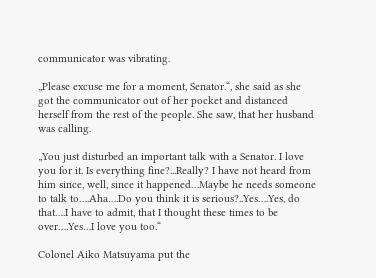communicator was vibrating.

„Please excuse me for a moment, Senator.“, she said as she got the communicator out of her pocket and distanced herself from the rest of the people. She saw, that her husband was calling.

„You just disturbed an important talk with a Senator. I love you for it. Is everything fine?...Really? I have not heard from him since, well, since it happened…Maybe he needs someone to talk to….Aha….Do you think it is serious?..Yes….Yes, do that….I have to admit, that I thought these times to be over….Yes…I love you too.“

Colonel Aiko Matsuyama put the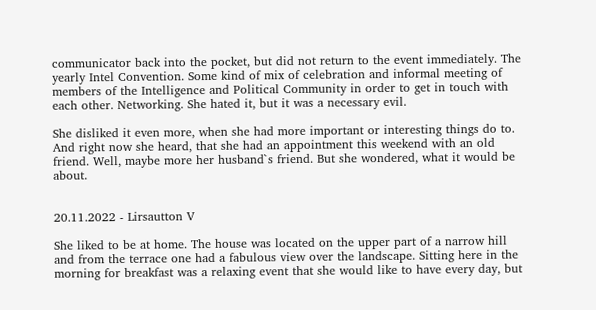communicator back into the pocket, but did not return to the event immediately. The yearly Intel Convention. Some kind of mix of celebration and informal meeting of members of the Intelligence and Political Community in order to get in touch with each other. Networking. She hated it, but it was a necessary evil.

She disliked it even more, when she had more important or interesting things do to. And right now she heard, that she had an appointment this weekend with an old friend. Well, maybe more her husband`s friend. But she wondered, what it would be about.


20.11.2022 - Lirsautton V

She liked to be at home. The house was located on the upper part of a narrow hill and from the terrace one had a fabulous view over the landscape. Sitting here in the morning for breakfast was a relaxing event that she would like to have every day, but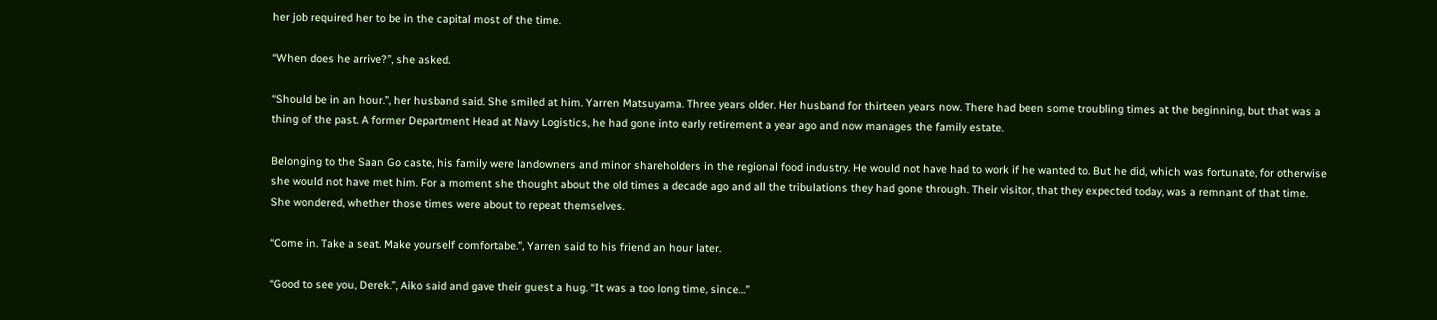her job required her to be in the capital most of the time.

“When does he arrive?”, she asked.

“Should be in an hour.”, her husband said. She smiled at him. Yarren Matsuyama. Three years older. Her husband for thirteen years now. There had been some troubling times at the beginning, but that was a thing of the past. A former Department Head at Navy Logistics, he had gone into early retirement a year ago and now manages the family estate.

Belonging to the Saan Go caste, his family were landowners and minor shareholders in the regional food industry. He would not have had to work if he wanted to. But he did, which was fortunate, for otherwise she would not have met him. For a moment she thought about the old times a decade ago and all the tribulations they had gone through. Their visitor, that they expected today, was a remnant of that time. She wondered, whether those times were about to repeat themselves.

“Come in. Take a seat. Make yourself comfortabe.”, Yarren said to his friend an hour later.

“Good to see you, Derek.”, Aiko said and gave their guest a hug. “It was a too long time, since…”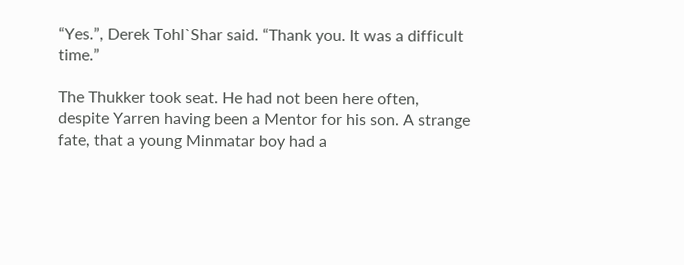“Yes.”, Derek Tohl`Shar said. “Thank you. It was a difficult time.”

The Thukker took seat. He had not been here often, despite Yarren having been a Mentor for his son. A strange fate, that a young Minmatar boy had a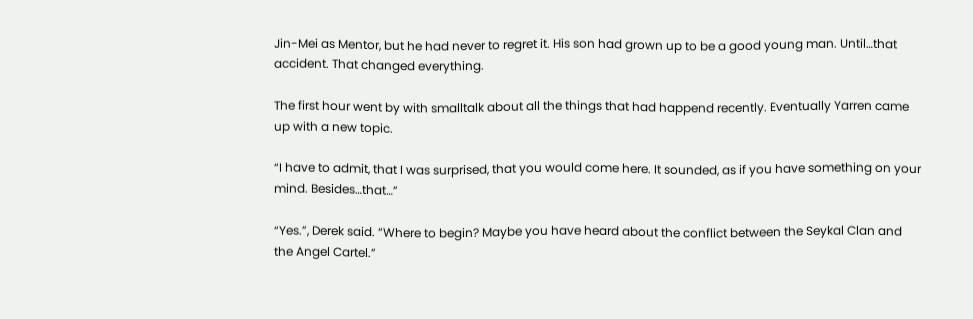Jin-Mei as Mentor, but he had never to regret it. His son had grown up to be a good young man. Until…that accident. That changed everything.

The first hour went by with smalltalk about all the things that had happend recently. Eventually Yarren came up with a new topic.

“I have to admit, that I was surprised, that you would come here. It sounded, as if you have something on your mind. Besides…that…”

“Yes.”, Derek said. “Where to begin? Maybe you have heard about the conflict between the Seykal Clan and the Angel Cartel.”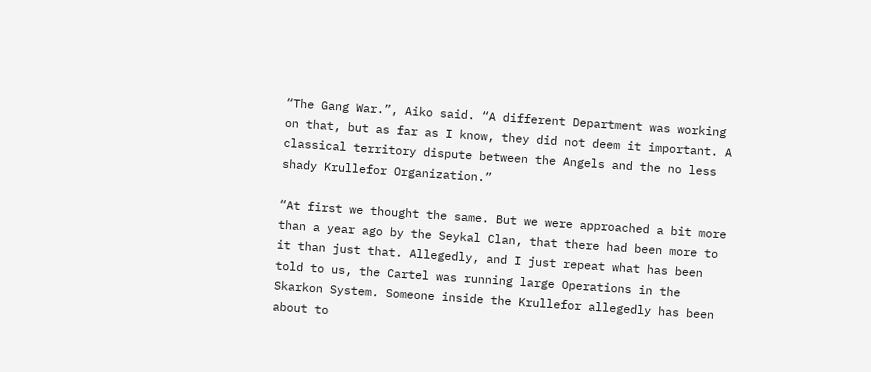“The Gang War.”, Aiko said. “A different Department was working on that, but as far as I know, they did not deem it important. A classical territory dispute between the Angels and the no less shady Krullefor Organization.”

“At first we thought the same. But we were approached a bit more than a year ago by the Seykal Clan, that there had been more to it than just that. Allegedly, and I just repeat what has been told to us, the Cartel was running large Operations in the Skarkon System. Someone inside the Krullefor allegedly has been about to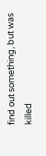find out something, but was killed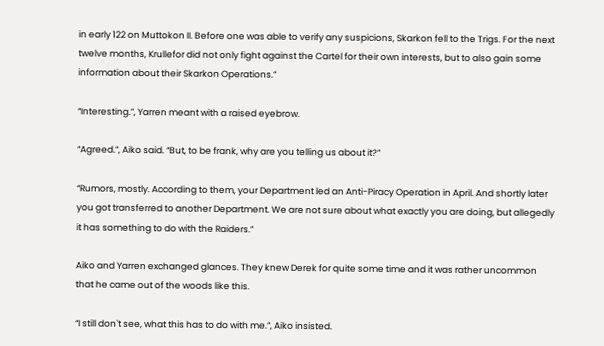in early 122 on Muttokon II. Before one was able to verify any suspicions, Skarkon fell to the Trigs. For the next twelve months, Krullefor did not only fight against the Cartel for their own interests, but to also gain some information about their Skarkon Operations.”

“Interesting.”, Yarren meant with a raised eyebrow.

“Agreed.”, Aiko said. “But, to be frank, why are you telling us about it?”

“Rumors, mostly. According to them, your Department led an Anti-Piracy Operation in April. And shortly later you got transferred to another Department. We are not sure about what exactly you are doing, but allegedly it has something to do with the Raiders.”

Aiko and Yarren exchanged glances. They knew Derek for quite some time and it was rather uncommon that he came out of the woods like this.

“I still don`t see, what this has to do with me.”, Aiko insisted.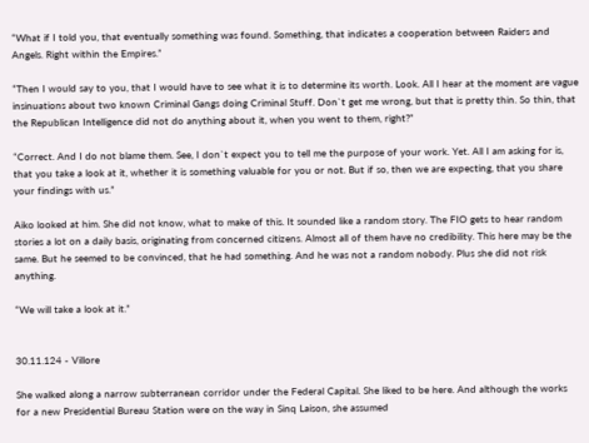“What if I told you, that eventually something was found. Something, that indicates a cooperation between Raiders and Angels. Right within the Empires.”

“Then I would say to you, that I would have to see what it is to determine its worth. Look. All I hear at the moment are vague insinuations about two known Criminal Gangs doing Criminal Stuff. Don`t get me wrong, but that is pretty thin. So thin, that the Republican Intelligence did not do anything about it, when you went to them, right?”

“Correct. And I do not blame them. See, I don`t expect you to tell me the purpose of your work. Yet. All I am asking for is, that you take a look at it, whether it is something valuable for you or not. But if so, then we are expecting, that you share your findings with us.”

Aiko looked at him. She did not know, what to make of this. It sounded like a random story. The FIO gets to hear random stories a lot on a daily basis, originating from concerned citizens. Almost all of them have no credibility. This here may be the same. But he seemed to be convinced, that he had something. And he was not a random nobody. Plus she did not risk anything.

“We will take a look at it.”


30.11.124 - Villore

She walked along a narrow subterranean corridor under the Federal Capital. She liked to be here. And although the works for a new Presidential Bureau Station were on the way in Sinq Laison, she assumed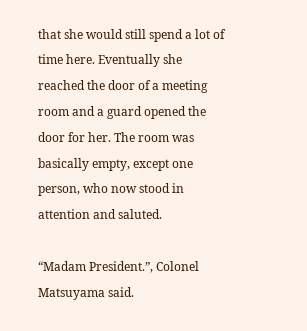that she would still spend a lot of time here. Eventually she reached the door of a meeting room and a guard opened the door for her. The room was basically empty, except one person, who now stood in attention and saluted.

“Madam President.”, Colonel Matsuyama said.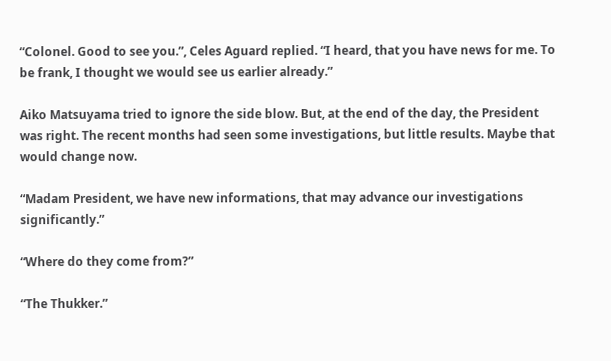“Colonel. Good to see you.”, Celes Aguard replied. “I heard, that you have news for me. To be frank, I thought we would see us earlier already.”

Aiko Matsuyama tried to ignore the side blow. But, at the end of the day, the President was right. The recent months had seen some investigations, but little results. Maybe that would change now.

“Madam President, we have new informations, that may advance our investigations significantly.”

“Where do they come from?”

“The Thukker.”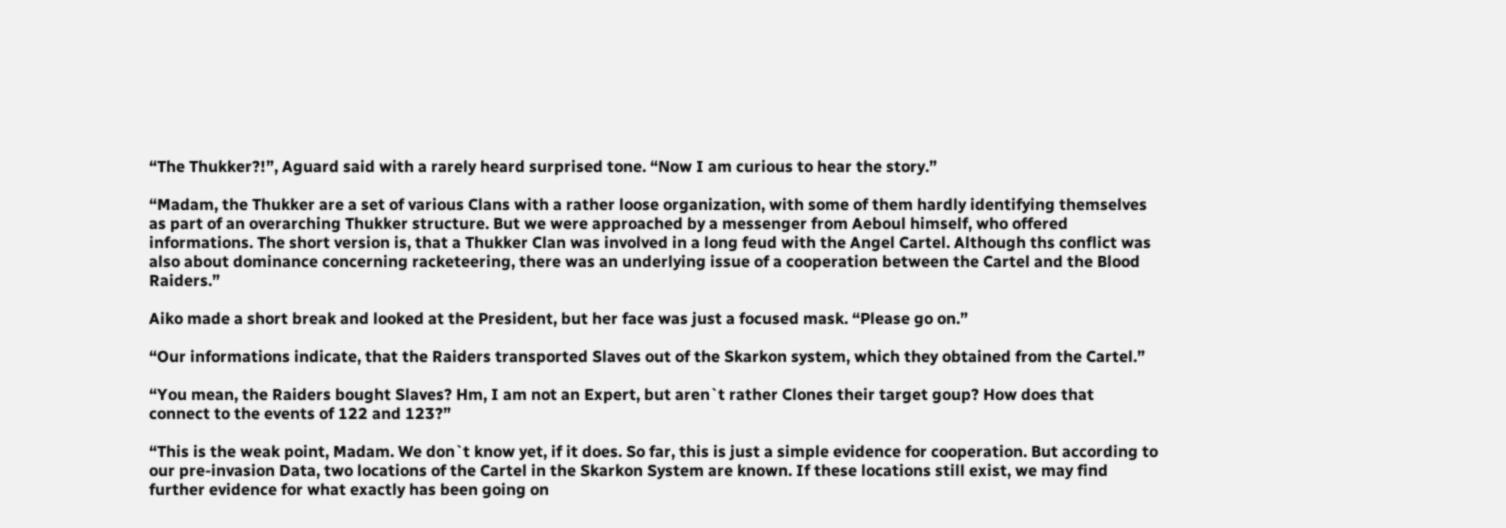“The Thukker?!”, Aguard said with a rarely heard surprised tone. “Now I am curious to hear the story.”

“Madam, the Thukker are a set of various Clans with a rather loose organization, with some of them hardly identifying themselves as part of an overarching Thukker structure. But we were approached by a messenger from Aeboul himself, who offered informations. The short version is, that a Thukker Clan was involved in a long feud with the Angel Cartel. Although ths conflict was also about dominance concerning racketeering, there was an underlying issue of a cooperation between the Cartel and the Blood Raiders.”

Aiko made a short break and looked at the President, but her face was just a focused mask. “Please go on.”

“Our informations indicate, that the Raiders transported Slaves out of the Skarkon system, which they obtained from the Cartel.”

“You mean, the Raiders bought Slaves? Hm, I am not an Expert, but aren`t rather Clones their target goup? How does that connect to the events of 122 and 123?”

“This is the weak point, Madam. We don`t know yet, if it does. So far, this is just a simple evidence for cooperation. But according to our pre-invasion Data, two locations of the Cartel in the Skarkon System are known. If these locations still exist, we may find further evidence for what exactly has been going on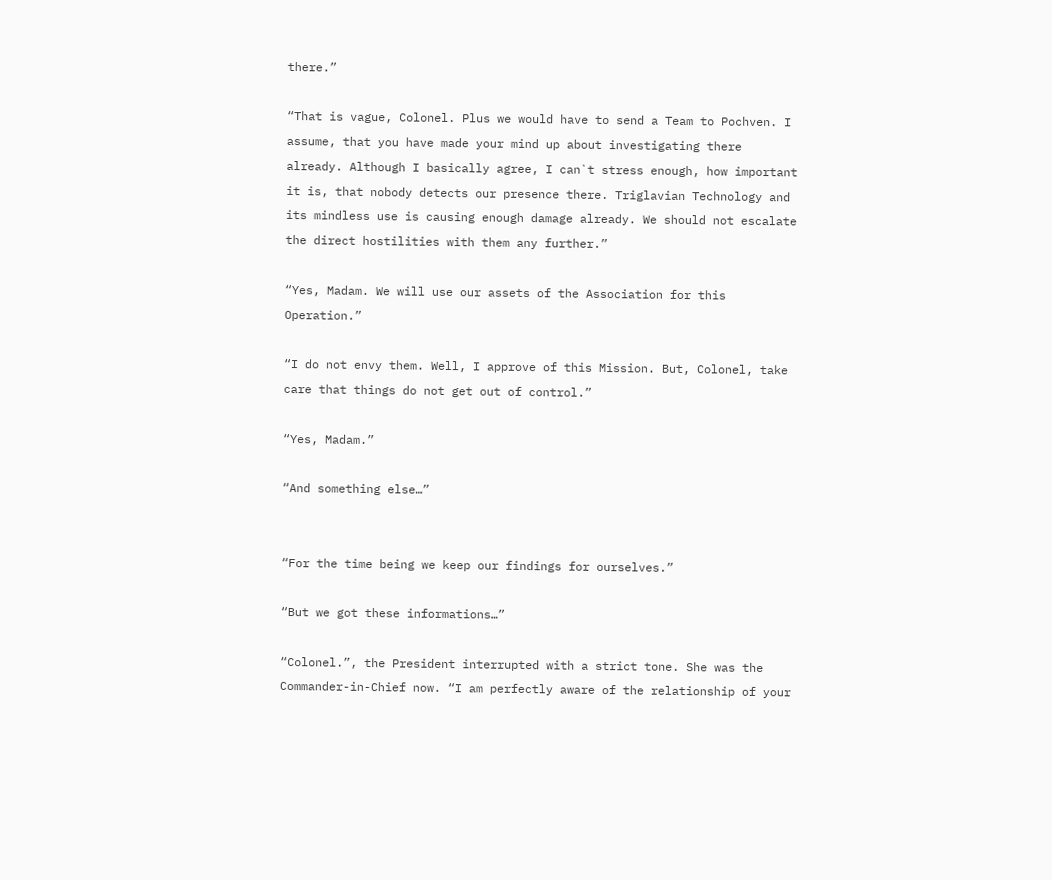there.”

“That is vague, Colonel. Plus we would have to send a Team to Pochven. I assume, that you have made your mind up about investigating there already. Although I basically agree, I can`t stress enough, how important it is, that nobody detects our presence there. Triglavian Technology and its mindless use is causing enough damage already. We should not escalate the direct hostilities with them any further.”

“Yes, Madam. We will use our assets of the Association for this Operation.”

“I do not envy them. Well, I approve of this Mission. But, Colonel, take care that things do not get out of control.”

“Yes, Madam.”

“And something else…”


“For the time being we keep our findings for ourselves.”

“But we got these informations…”

“Colonel.”, the President interrupted with a strict tone. She was the Commander-in-Chief now. “I am perfectly aware of the relationship of your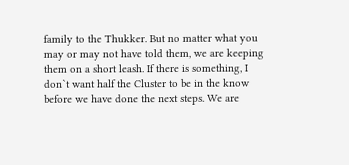family to the Thukker. But no matter what you may or may not have told them, we are keeping them on a short leash. If there is something, I don`t want half the Cluster to be in the know before we have done the next steps. We are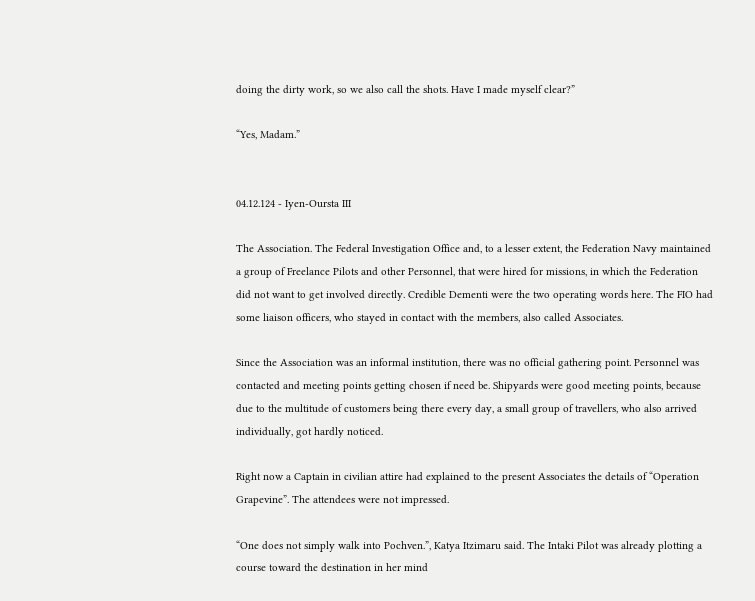doing the dirty work, so we also call the shots. Have I made myself clear?”

“Yes, Madam.”


04.12.124 - Iyen-Oursta III

The Association. The Federal Investigation Office and, to a lesser extent, the Federation Navy maintained a group of Freelance Pilots and other Personnel, that were hired for missions, in which the Federation did not want to get involved directly. Credible Dementi were the two operating words here. The FIO had some liaison officers, who stayed in contact with the members, also called Associates.

Since the Association was an informal institution, there was no official gathering point. Personnel was contacted and meeting points getting chosen if need be. Shipyards were good meeting points, because due to the multitude of customers being there every day, a small group of travellers, who also arrived individually, got hardly noticed.

Right now a Captain in civilian attire had explained to the present Associates the details of “Operation Grapevine”. The attendees were not impressed.

“One does not simply walk into Pochven.”, Katya Itzimaru said. The Intaki Pilot was already plotting a course toward the destination in her mind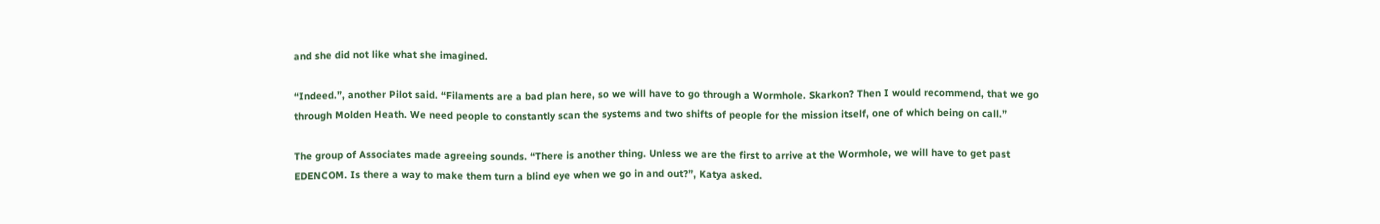and she did not like what she imagined.

“Indeed.”, another Pilot said. “Filaments are a bad plan here, so we will have to go through a Wormhole. Skarkon? Then I would recommend, that we go through Molden Heath. We need people to constantly scan the systems and two shifts of people for the mission itself, one of which being on call.”

The group of Associates made agreeing sounds. “There is another thing. Unless we are the first to arrive at the Wormhole, we will have to get past EDENCOM. Is there a way to make them turn a blind eye when we go in and out?”, Katya asked.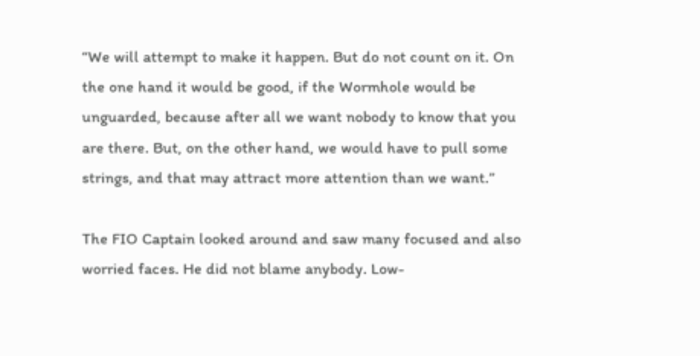“We will attempt to make it happen. But do not count on it. On the one hand it would be good, if the Wormhole would be unguarded, because after all we want nobody to know that you are there. But, on the other hand, we would have to pull some strings, and that may attract more attention than we want.”

The FIO Captain looked around and saw many focused and also worried faces. He did not blame anybody. Low-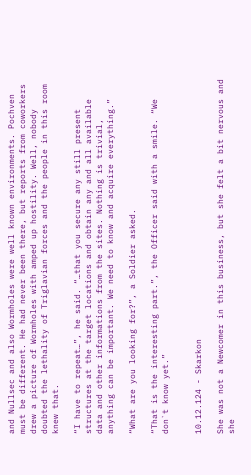and Nullsec and also Wormholes were well known environments. Pochven must be different. He had never been there, but reports from coworkers drew a picture of Wormholes with amped up hostility. Well, nobody doubted the lethality of Triglavian forces and the people in this room knew that.

“I have to repeat…”, he said. “…that you secure any still present structures at the target locations and obtain any and all available data and other informations from the sites. Nothing is trivial, anything can be important. We need to know and acquire everything.”

“What are you looking for?”, a Soldier asked.

“That is the interesting part.”, the Officer said with a smile. “We don`t know yet.”


10.12.124 - Skarkon

She was not a Newcomer in this business, but she felt a bit nervous and she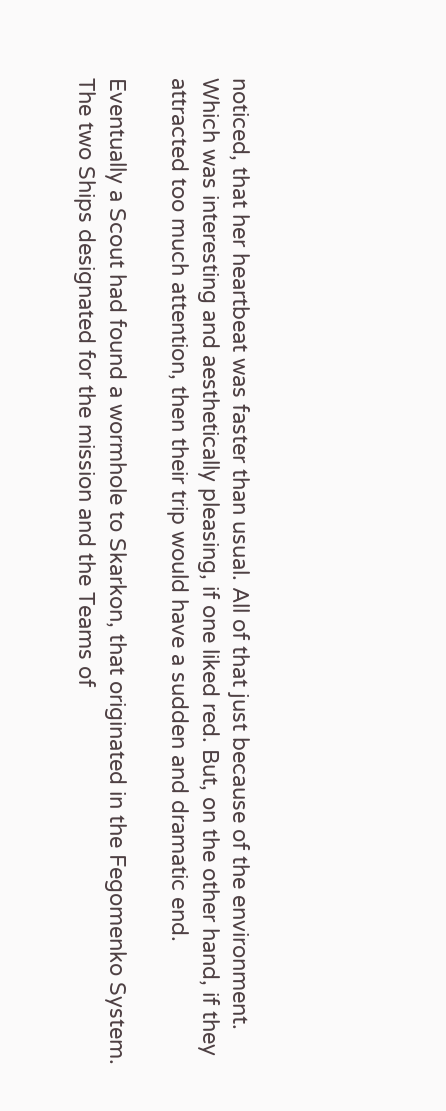noticed, that her heartbeat was faster than usual. All of that just because of the environment. Which was interesting and aesthetically pleasing, if one liked red. But, on the other hand, if they attracted too much attention, then their trip would have a sudden and dramatic end.

Eventually a Scout had found a wormhole to Skarkon, that originated in the Fegomenko System. The two Ships designated for the mission and the Teams of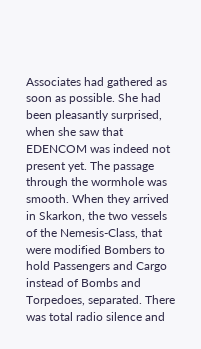Associates had gathered as soon as possible. She had been pleasantly surprised, when she saw that EDENCOM was indeed not present yet. The passage through the wormhole was smooth. When they arrived in Skarkon, the two vessels of the Nemesis-Class, that were modified Bombers to hold Passengers and Cargo instead of Bombs and Torpedoes, separated. There was total radio silence and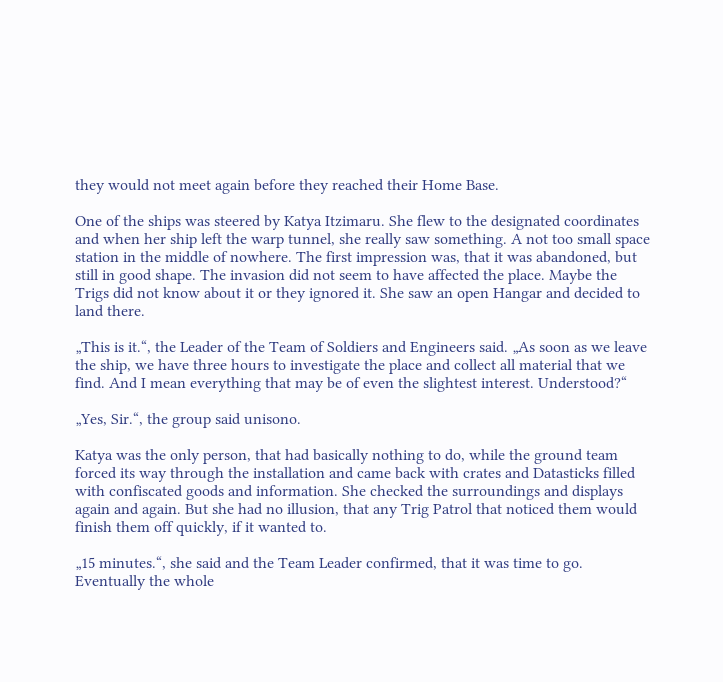they would not meet again before they reached their Home Base.

One of the ships was steered by Katya Itzimaru. She flew to the designated coordinates and when her ship left the warp tunnel, she really saw something. A not too small space station in the middle of nowhere. The first impression was, that it was abandoned, but still in good shape. The invasion did not seem to have affected the place. Maybe the Trigs did not know about it or they ignored it. She saw an open Hangar and decided to land there.

„This is it.“, the Leader of the Team of Soldiers and Engineers said. „As soon as we leave the ship, we have three hours to investigate the place and collect all material that we find. And I mean everything that may be of even the slightest interest. Understood?“

„Yes, Sir.“, the group said unisono.

Katya was the only person, that had basically nothing to do, while the ground team forced its way through the installation and came back with crates and Datasticks filled with confiscated goods and information. She checked the surroundings and displays again and again. But she had no illusion, that any Trig Patrol that noticed them would finish them off quickly, if it wanted to.

„15 minutes.“, she said and the Team Leader confirmed, that it was time to go. Eventually the whole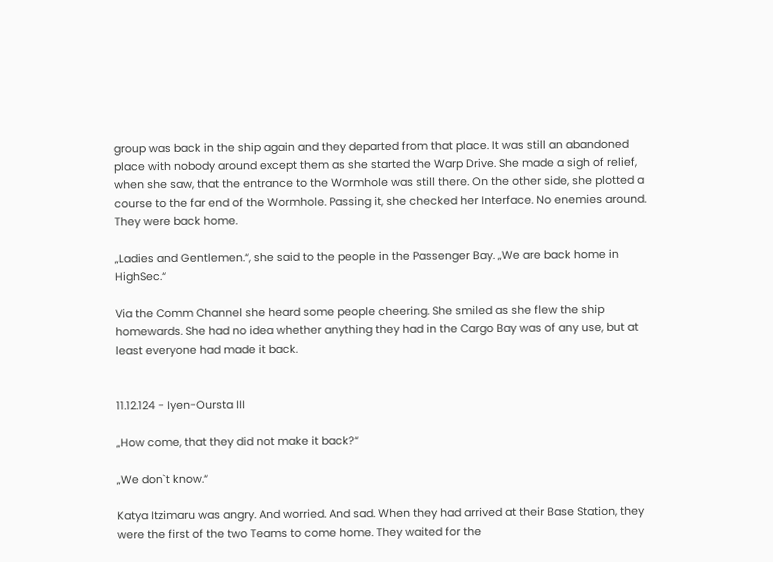group was back in the ship again and they departed from that place. It was still an abandoned place with nobody around except them as she started the Warp Drive. She made a sigh of relief, when she saw, that the entrance to the Wormhole was still there. On the other side, she plotted a course to the far end of the Wormhole. Passing it, she checked her Interface. No enemies around. They were back home.

„Ladies and Gentlemen.“, she said to the people in the Passenger Bay. „We are back home in HighSec.“

Via the Comm Channel she heard some people cheering. She smiled as she flew the ship homewards. She had no idea whether anything they had in the Cargo Bay was of any use, but at least everyone had made it back.


11.12.124 - Iyen-Oursta III

„How come, that they did not make it back?“

„We don`t know.“

Katya Itzimaru was angry. And worried. And sad. When they had arrived at their Base Station, they were the first of the two Teams to come home. They waited for the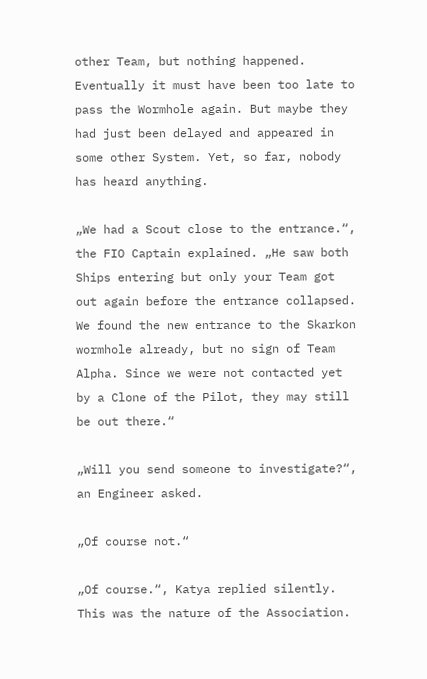other Team, but nothing happened. Eventually it must have been too late to pass the Wormhole again. But maybe they had just been delayed and appeared in some other System. Yet, so far, nobody has heard anything.

„We had a Scout close to the entrance.“, the FIO Captain explained. „He saw both Ships entering but only your Team got out again before the entrance collapsed. We found the new entrance to the Skarkon wormhole already, but no sign of Team Alpha. Since we were not contacted yet by a Clone of the Pilot, they may still be out there.“

„Will you send someone to investigate?“, an Engineer asked.

„Of course not.“

„Of course.“, Katya replied silently. This was the nature of the Association.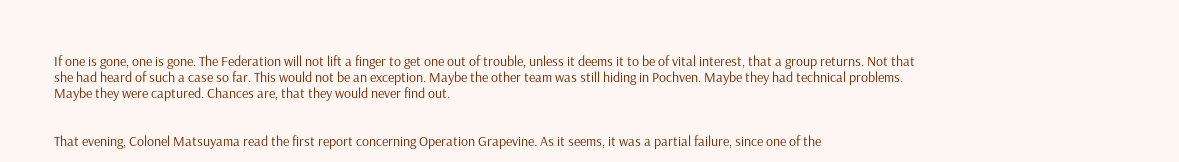If one is gone, one is gone. The Federation will not lift a finger to get one out of trouble, unless it deems it to be of vital interest, that a group returns. Not that she had heard of such a case so far. This would not be an exception. Maybe the other team was still hiding in Pochven. Maybe they had technical problems. Maybe they were captured. Chances are, that they would never find out.


That evening, Colonel Matsuyama read the first report concerning Operation Grapevine. As it seems, it was a partial failure, since one of the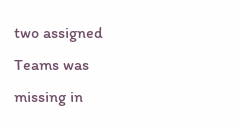two assigned Teams was missing in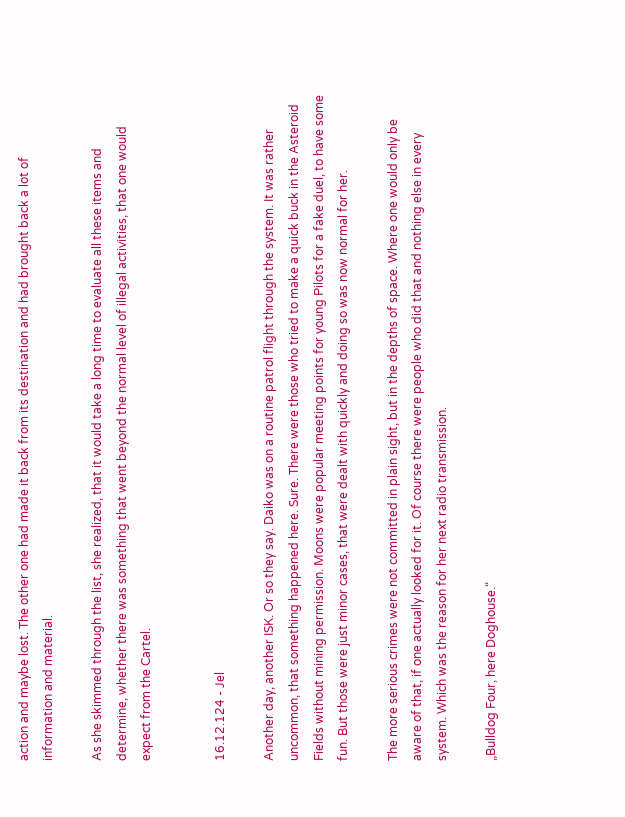action and maybe lost. The other one had made it back from its destination and had brought back a lot of information and material.

As she skimmed through the list, she realized, that it would take a long time to evaluate all these items and determine, whether there was something that went beyond the normal level of illegal activities, that one would expect from the Cartel.


16.12.124 - Jel

Another day, another ISK. Or so they say. Daiko was on a routine patrol flight through the system. It was rather uncommon, that something happened here. Sure. There were those who tried to make a quick buck in the Asteroid Fields without mining permission. Moons were popular meeting points for young Pilots for a fake duel, to have some fun. But those were just minor cases, that were dealt with quickly and doing so was now normal for her.

The more serious crimes were not committed in plain sight, but in the depths of space. Where one would only be aware of that, if one actually looked for it. Of course there were people who did that and nothing else in every system. Which was the reason for her next radio transmission.

„Bulldog Four, here Doghouse.“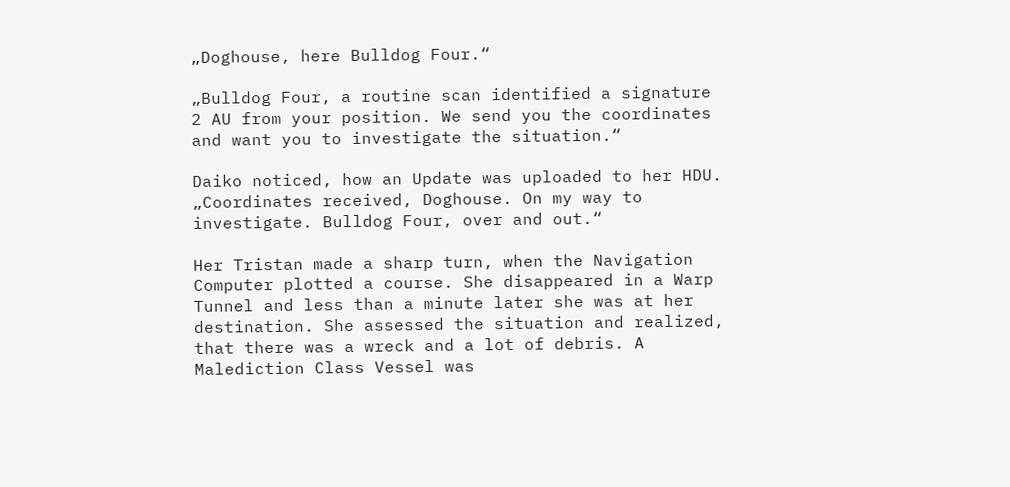„Doghouse, here Bulldog Four.“

„Bulldog Four, a routine scan identified a signature 2 AU from your position. We send you the coordinates and want you to investigate the situation.“

Daiko noticed, how an Update was uploaded to her HDU. „Coordinates received, Doghouse. On my way to investigate. Bulldog Four, over and out.“

Her Tristan made a sharp turn, when the Navigation Computer plotted a course. She disappeared in a Warp Tunnel and less than a minute later she was at her destination. She assessed the situation and realized, that there was a wreck and a lot of debris. A Malediction Class Vessel was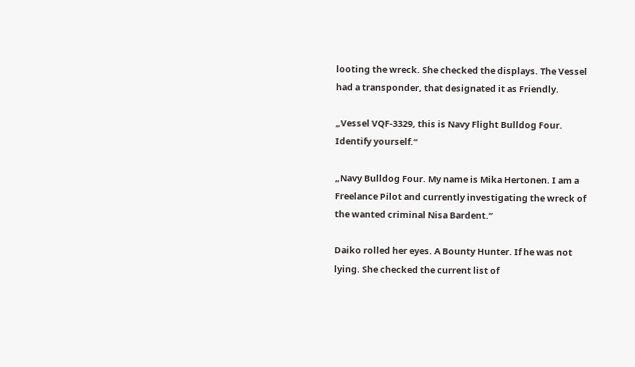looting the wreck. She checked the displays. The Vessel had a transponder, that designated it as Friendly.

„Vessel VQF-3329, this is Navy Flight Bulldog Four. Identify yourself.“

„Navy Bulldog Four. My name is Mika Hertonen. I am a Freelance Pilot and currently investigating the wreck of the wanted criminal Nisa Bardent.“

Daiko rolled her eyes. A Bounty Hunter. If he was not lying. She checked the current list of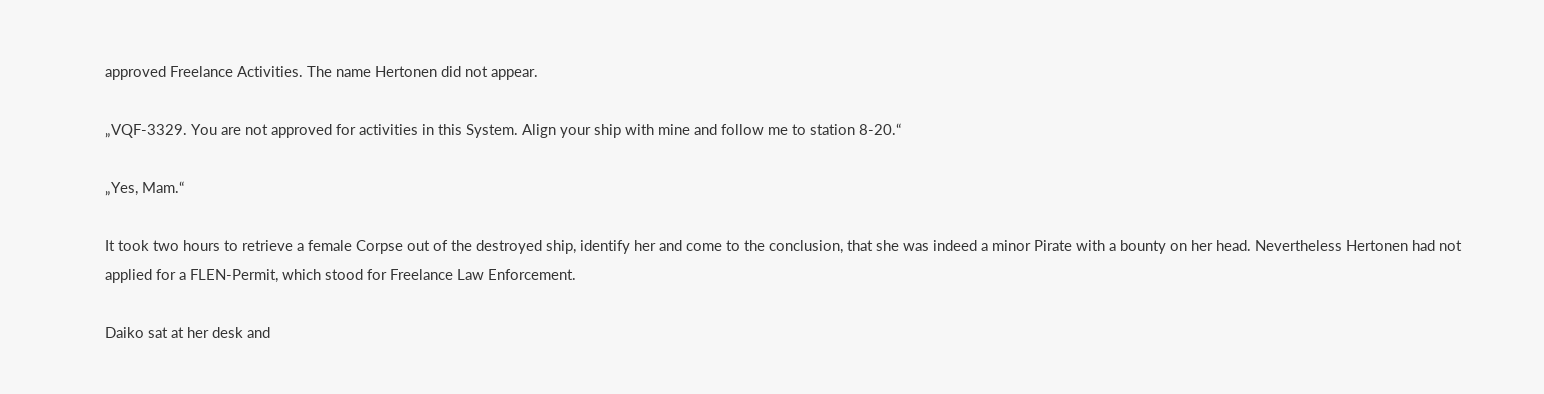approved Freelance Activities. The name Hertonen did not appear.

„VQF-3329. You are not approved for activities in this System. Align your ship with mine and follow me to station 8-20.“

„Yes, Mam.“

It took two hours to retrieve a female Corpse out of the destroyed ship, identify her and come to the conclusion, that she was indeed a minor Pirate with a bounty on her head. Nevertheless Hertonen had not applied for a FLEN-Permit, which stood for Freelance Law Enforcement.

Daiko sat at her desk and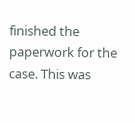finished the paperwork for the case. This was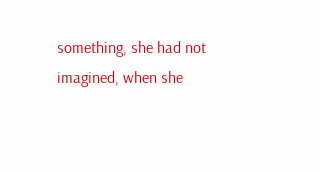something, she had not imagined, when she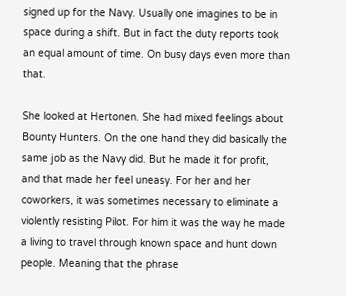signed up for the Navy. Usually one imagines to be in space during a shift. But in fact the duty reports took an equal amount of time. On busy days even more than that.

She looked at Hertonen. She had mixed feelings about Bounty Hunters. On the one hand they did basically the same job as the Navy did. But he made it for profit, and that made her feel uneasy. For her and her coworkers, it was sometimes necessary to eliminate a violently resisting Pilot. For him it was the way he made a living to travel through known space and hunt down people. Meaning that the phrase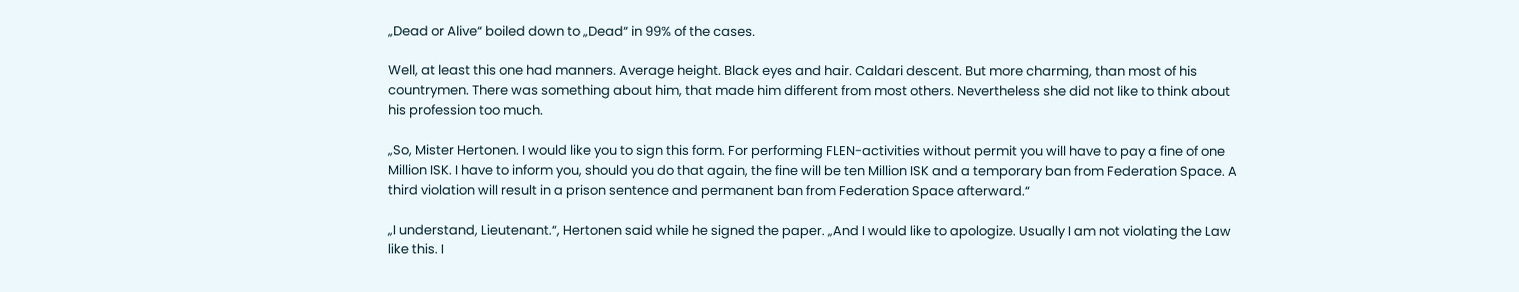„Dead or Alive“ boiled down to „Dead“ in 99% of the cases.

Well, at least this one had manners. Average height. Black eyes and hair. Caldari descent. But more charming, than most of his countrymen. There was something about him, that made him different from most others. Nevertheless she did not like to think about his profession too much.

„So, Mister Hertonen. I would like you to sign this form. For performing FLEN-activities without permit you will have to pay a fine of one Million ISK. I have to inform you, should you do that again, the fine will be ten Million ISK and a temporary ban from Federation Space. A third violation will result in a prison sentence and permanent ban from Federation Space afterward.“

„I understand, Lieutenant.“, Hertonen said while he signed the paper. „And I would like to apologize. Usually I am not violating the Law like this. I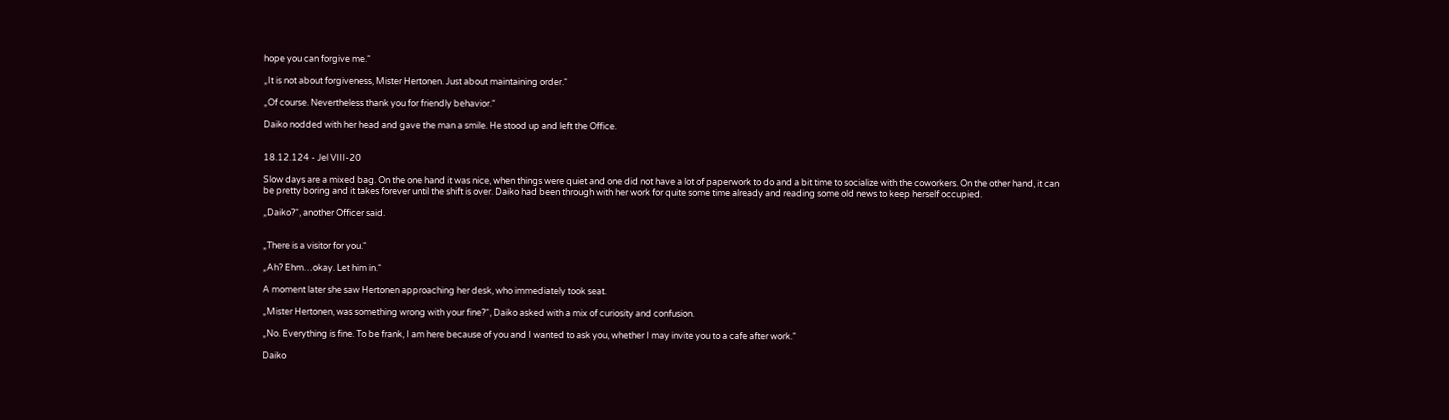hope you can forgive me.“

„It is not about forgiveness, Mister Hertonen. Just about maintaining order.“

„Of course. Nevertheless thank you for friendly behavior.“

Daiko nodded with her head and gave the man a smile. He stood up and left the Office.


18.12.124 - Jel VIII-20

Slow days are a mixed bag. On the one hand it was nice, when things were quiet and one did not have a lot of paperwork to do and a bit time to socialize with the coworkers. On the other hand, it can be pretty boring and it takes forever until the shift is over. Daiko had been through with her work for quite some time already and reading some old news to keep herself occupied.

„Daiko?“, another Officer said.


„There is a visitor for you.“

„Ah? Ehm…okay. Let him in.“

A moment later she saw Hertonen approaching her desk, who immediately took seat.

„Mister Hertonen, was something wrong with your fine?“, Daiko asked with a mix of curiosity and confusion.

„No. Everything is fine. To be frank, I am here because of you and I wanted to ask you, whether I may invite you to a cafe after work.“

Daiko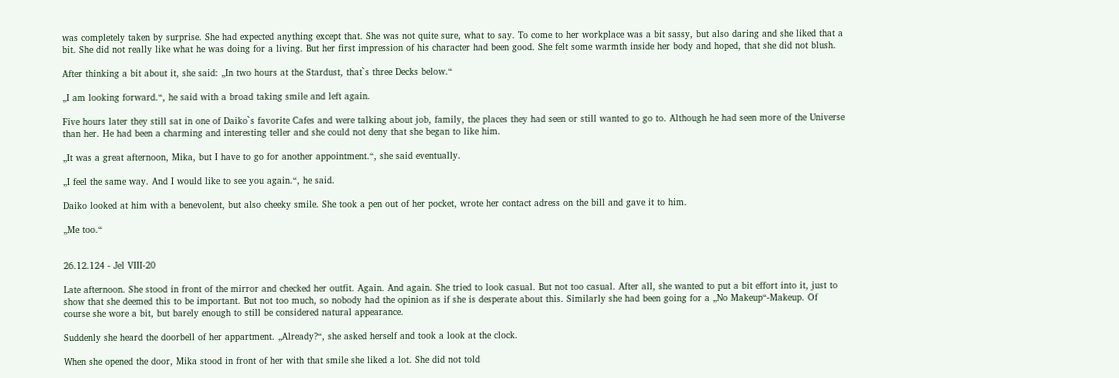was completely taken by surprise. She had expected anything except that. She was not quite sure, what to say. To come to her workplace was a bit sassy, but also daring and she liked that a bit. She did not really like what he was doing for a living. But her first impression of his character had been good. She felt some warmth inside her body and hoped, that she did not blush.

After thinking a bit about it, she said: „In two hours at the Stardust, that`s three Decks below.“

„I am looking forward.“, he said with a broad taking smile and left again.

Five hours later they still sat in one of Daiko`s favorite Cafes and were talking about job, family, the places they had seen or still wanted to go to. Although he had seen more of the Universe than her. He had been a charming and interesting teller and she could not deny that she began to like him.

„It was a great afternoon, Mika, but I have to go for another appointment.“, she said eventually.

„I feel the same way. And I would like to see you again.“, he said.

Daiko looked at him with a benevolent, but also cheeky smile. She took a pen out of her pocket, wrote her contact adress on the bill and gave it to him.

„Me too.“


26.12.124 - Jel VIII-20

Late afternoon. She stood in front of the mirror and checked her outfit. Again. And again. She tried to look casual. But not too casual. After all, she wanted to put a bit effort into it, just to show that she deemed this to be important. But not too much, so nobody had the opinion as if she is desperate about this. Similarly she had been going for a „No Makeup“-Makeup. Of course she wore a bit, but barely enough to still be considered natural appearance.

Suddenly she heard the doorbell of her appartment. „Already?“, she asked herself and took a look at the clock.

When she opened the door, Mika stood in front of her with that smile she liked a lot. She did not told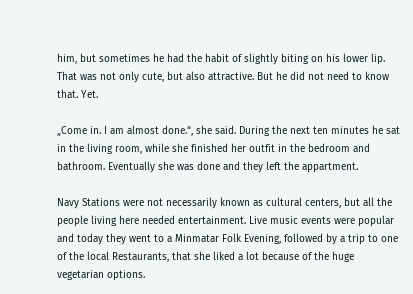him, but sometimes he had the habit of slightly biting on his lower lip. That was not only cute, but also attractive. But he did not need to know that. Yet.

„Come in. I am almost done.“, she said. During the next ten minutes he sat in the living room, while she finished her outfit in the bedroom and bathroom. Eventually she was done and they left the appartment.

Navy Stations were not necessarily known as cultural centers, but all the people living here needed entertainment. Live music events were popular and today they went to a Minmatar Folk Evening, followed by a trip to one of the local Restaurants, that she liked a lot because of the huge vegetarian options.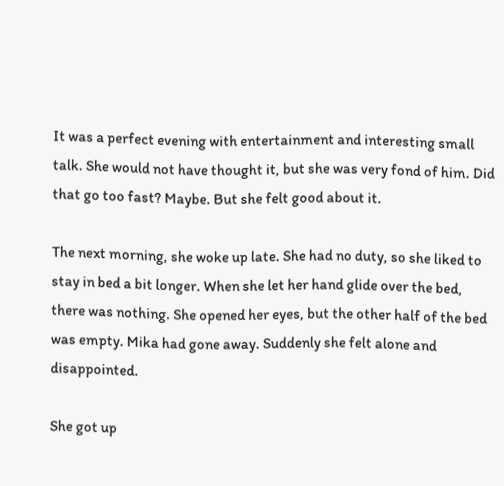It was a perfect evening with entertainment and interesting small talk. She would not have thought it, but she was very fond of him. Did that go too fast? Maybe. But she felt good about it.

The next morning, she woke up late. She had no duty, so she liked to stay in bed a bit longer. When she let her hand glide over the bed, there was nothing. She opened her eyes, but the other half of the bed was empty. Mika had gone away. Suddenly she felt alone and disappointed.

She got up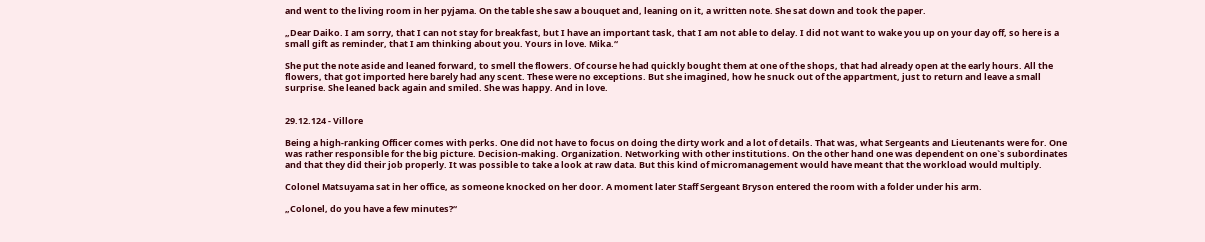and went to the living room in her pyjama. On the table she saw a bouquet and, leaning on it, a written note. She sat down and took the paper.

„Dear Daiko. I am sorry, that I can not stay for breakfast, but I have an important task, that I am not able to delay. I did not want to wake you up on your day off, so here is a small gift as reminder, that I am thinking about you. Yours in love. Mika.“

She put the note aside and leaned forward, to smell the flowers. Of course he had quickly bought them at one of the shops, that had already open at the early hours. All the flowers, that got imported here barely had any scent. These were no exceptions. But she imagined, how he snuck out of the appartment, just to return and leave a small surprise. She leaned back again and smiled. She was happy. And in love.


29.12.124 - Villore

Being a high-ranking Officer comes with perks. One did not have to focus on doing the dirty work and a lot of details. That was, what Sergeants and Lieutenants were for. One was rather responsible for the big picture. Decision-making. Organization. Networking with other institutions. On the other hand one was dependent on one`s subordinates and that they did their job properly. It was possible to take a look at raw data. But this kind of micromanagement would have meant that the workload would multiply.

Colonel Matsuyama sat in her office, as someone knocked on her door. A moment later Staff Sergeant Bryson entered the room with a folder under his arm.

„Colonel, do you have a few minutes?“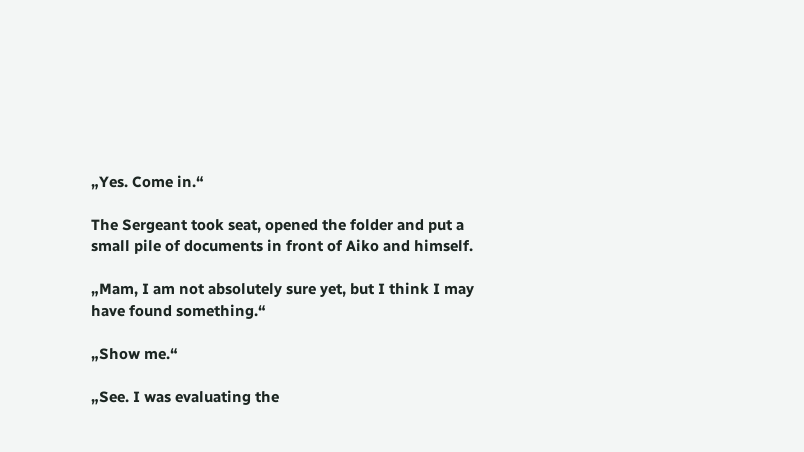„Yes. Come in.“

The Sergeant took seat, opened the folder and put a small pile of documents in front of Aiko and himself.

„Mam, I am not absolutely sure yet, but I think I may have found something.“

„Show me.“

„See. I was evaluating the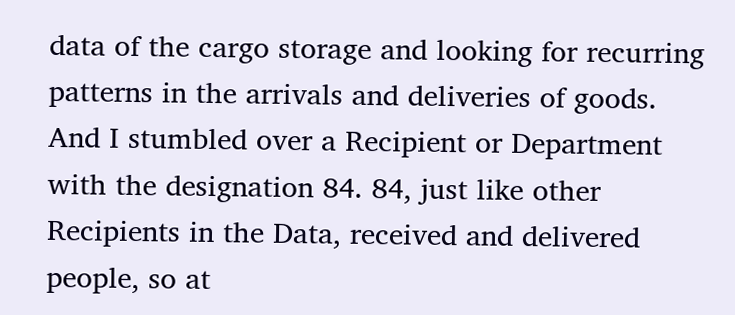data of the cargo storage and looking for recurring patterns in the arrivals and deliveries of goods. And I stumbled over a Recipient or Department with the designation 84. 84, just like other Recipients in the Data, received and delivered people, so at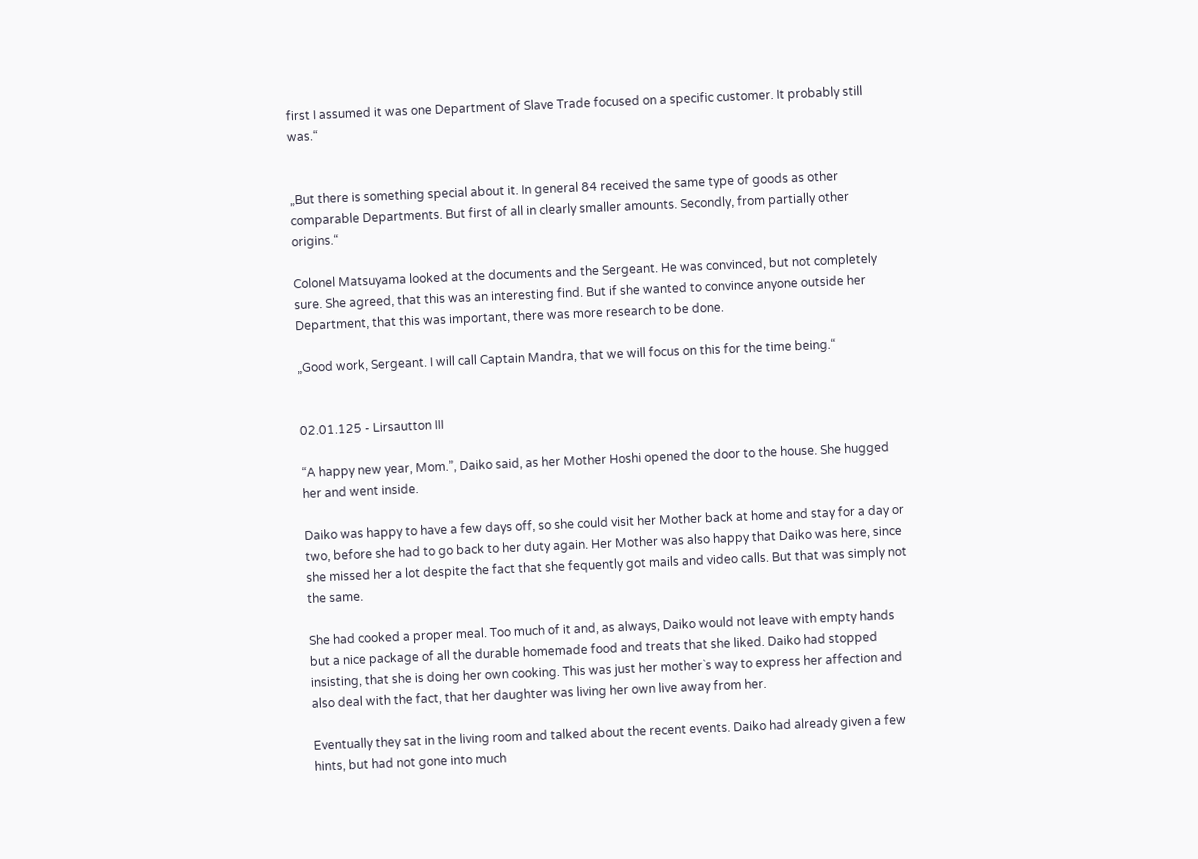first I assumed it was one Department of Slave Trade focused on a specific customer. It probably still was.“


„But there is something special about it. In general 84 received the same type of goods as other comparable Departments. But first of all in clearly smaller amounts. Secondly, from partially other origins.“

Colonel Matsuyama looked at the documents and the Sergeant. He was convinced, but not completely sure. She agreed, that this was an interesting find. But if she wanted to convince anyone outside her Department, that this was important, there was more research to be done.

„Good work, Sergeant. I will call Captain Mandra, that we will focus on this for the time being.“


02.01.125 - Lirsautton III

“A happy new year, Mom.”, Daiko said, as her Mother Hoshi opened the door to the house. She hugged her and went inside.

Daiko was happy to have a few days off, so she could visit her Mother back at home and stay for a day or two, before she had to go back to her duty again. Her Mother was also happy that Daiko was here, since she missed her a lot despite the fact that she fequently got mails and video calls. But that was simply not the same.

She had cooked a proper meal. Too much of it and, as always, Daiko would not leave with empty hands but a nice package of all the durable homemade food and treats that she liked. Daiko had stopped insisting, that she is doing her own cooking. This was just her mother`s way to express her affection and also deal with the fact, that her daughter was living her own live away from her.

Eventually they sat in the living room and talked about the recent events. Daiko had already given a few hints, but had not gone into much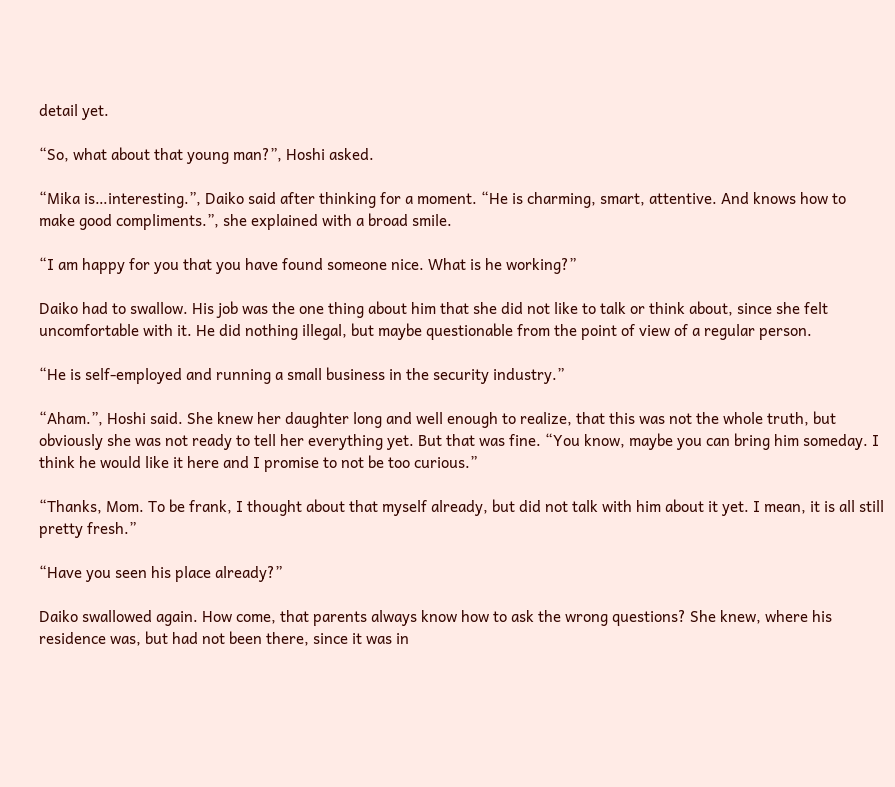detail yet.

“So, what about that young man?”, Hoshi asked.

“Mika is…interesting.”, Daiko said after thinking for a moment. “He is charming, smart, attentive. And knows how to make good compliments.”, she explained with a broad smile.

“I am happy for you that you have found someone nice. What is he working?”

Daiko had to swallow. His job was the one thing about him that she did not like to talk or think about, since she felt uncomfortable with it. He did nothing illegal, but maybe questionable from the point of view of a regular person.

“He is self-employed and running a small business in the security industry.”

“Aham.”, Hoshi said. She knew her daughter long and well enough to realize, that this was not the whole truth, but obviously she was not ready to tell her everything yet. But that was fine. “You know, maybe you can bring him someday. I think he would like it here and I promise to not be too curious.”

“Thanks, Mom. To be frank, I thought about that myself already, but did not talk with him about it yet. I mean, it is all still pretty fresh.”

“Have you seen his place already?”

Daiko swallowed again. How come, that parents always know how to ask the wrong questions? She knew, where his residence was, but had not been there, since it was in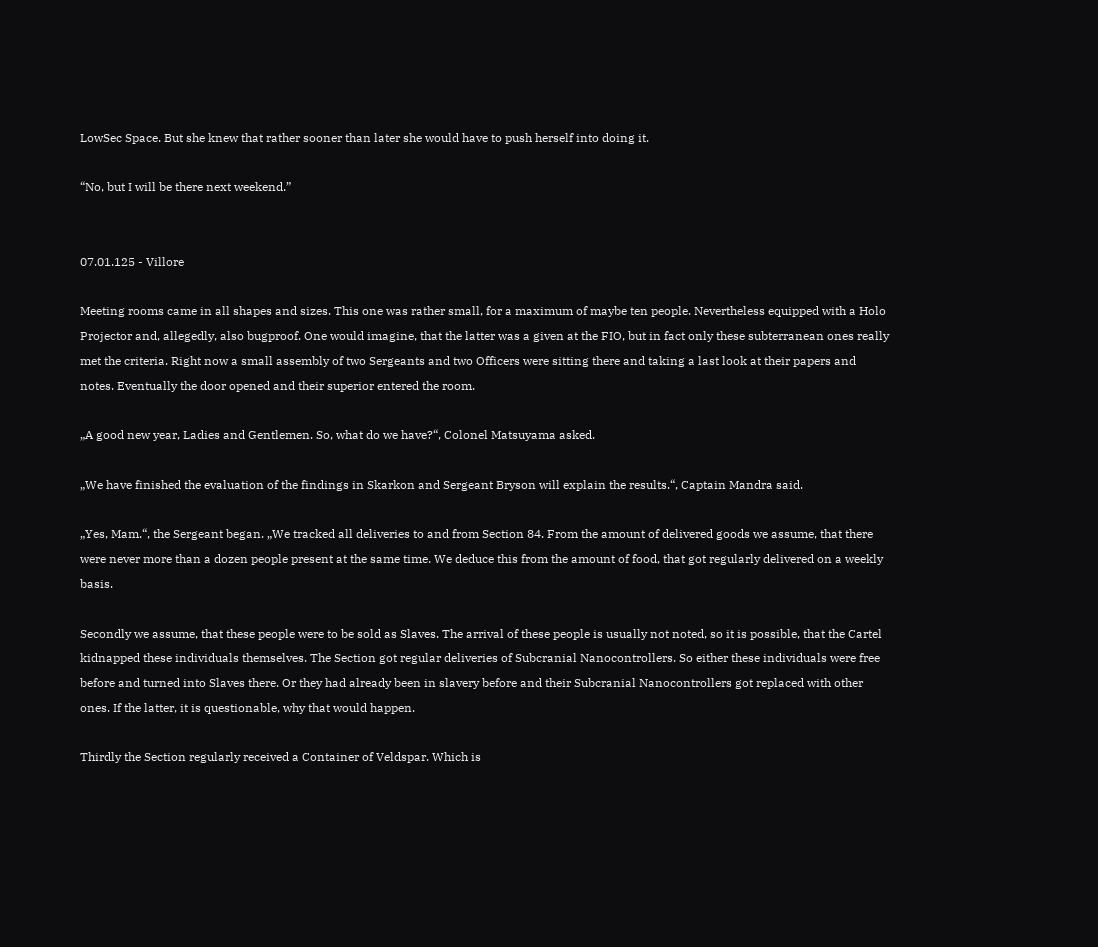LowSec Space. But she knew that rather sooner than later she would have to push herself into doing it.

“No, but I will be there next weekend.”


07.01.125 - Villore

Meeting rooms came in all shapes and sizes. This one was rather small, for a maximum of maybe ten people. Nevertheless equipped with a Holo Projector and, allegedly, also bugproof. One would imagine, that the latter was a given at the FIO, but in fact only these subterranean ones really met the criteria. Right now a small assembly of two Sergeants and two Officers were sitting there and taking a last look at their papers and notes. Eventually the door opened and their superior entered the room.

„A good new year, Ladies and Gentlemen. So, what do we have?“, Colonel Matsuyama asked.

„We have finished the evaluation of the findings in Skarkon and Sergeant Bryson will explain the results.“, Captain Mandra said.

„Yes, Mam.“, the Sergeant began. „We tracked all deliveries to and from Section 84. From the amount of delivered goods we assume, that there were never more than a dozen people present at the same time. We deduce this from the amount of food, that got regularly delivered on a weekly basis.

Secondly we assume, that these people were to be sold as Slaves. The arrival of these people is usually not noted, so it is possible, that the Cartel kidnapped these individuals themselves. The Section got regular deliveries of Subcranial Nanocontrollers. So either these individuals were free before and turned into Slaves there. Or they had already been in slavery before and their Subcranial Nanocontrollers got replaced with other ones. If the latter, it is questionable, why that would happen.

Thirdly the Section regularly received a Container of Veldspar. Which is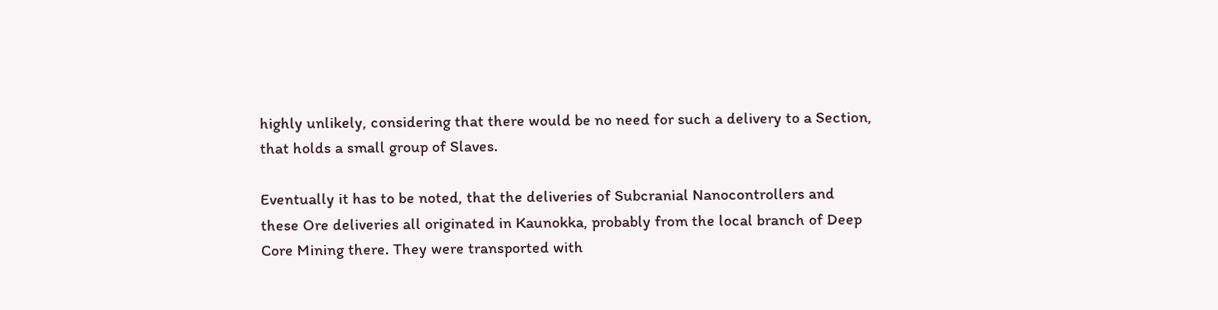highly unlikely, considering that there would be no need for such a delivery to a Section, that holds a small group of Slaves.

Eventually it has to be noted, that the deliveries of Subcranial Nanocontrollers and these Ore deliveries all originated in Kaunokka, probably from the local branch of Deep Core Mining there. They were transported with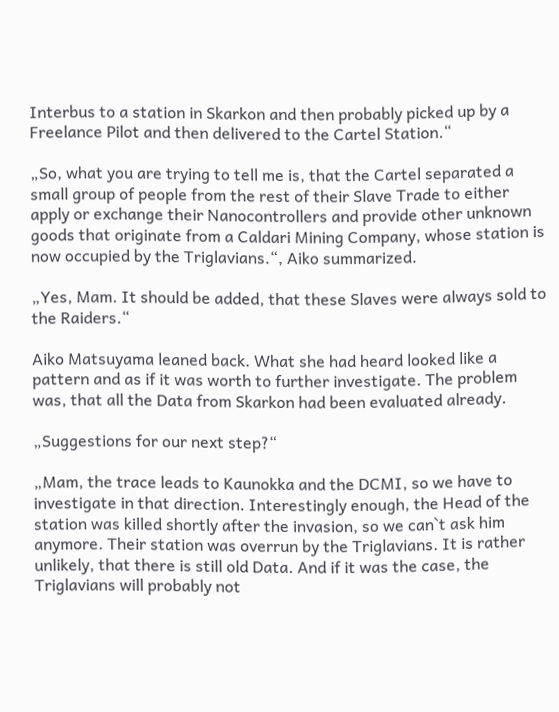Interbus to a station in Skarkon and then probably picked up by a Freelance Pilot and then delivered to the Cartel Station.“

„So, what you are trying to tell me is, that the Cartel separated a small group of people from the rest of their Slave Trade to either apply or exchange their Nanocontrollers and provide other unknown goods that originate from a Caldari Mining Company, whose station is now occupied by the Triglavians.“, Aiko summarized.

„Yes, Mam. It should be added, that these Slaves were always sold to the Raiders.“

Aiko Matsuyama leaned back. What she had heard looked like a pattern and as if it was worth to further investigate. The problem was, that all the Data from Skarkon had been evaluated already.

„Suggestions for our next step?“

„Mam, the trace leads to Kaunokka and the DCMI, so we have to investigate in that direction. Interestingly enough, the Head of the station was killed shortly after the invasion, so we can`t ask him anymore. Their station was overrun by the Triglavians. It is rather unlikely, that there is still old Data. And if it was the case, the Triglavians will probably not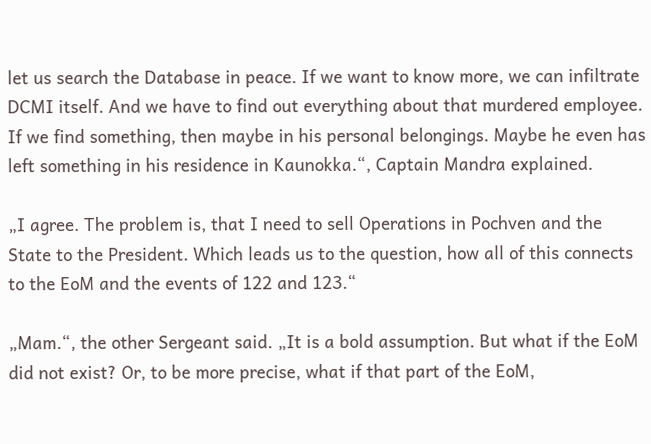let us search the Database in peace. If we want to know more, we can infiltrate DCMI itself. And we have to find out everything about that murdered employee. If we find something, then maybe in his personal belongings. Maybe he even has left something in his residence in Kaunokka.“, Captain Mandra explained.

„I agree. The problem is, that I need to sell Operations in Pochven and the State to the President. Which leads us to the question, how all of this connects to the EoM and the events of 122 and 123.“

„Mam.“, the other Sergeant said. „It is a bold assumption. But what if the EoM did not exist? Or, to be more precise, what if that part of the EoM,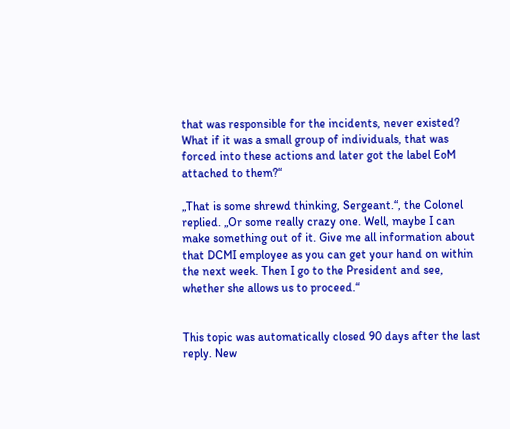that was responsible for the incidents, never existed? What if it was a small group of individuals, that was forced into these actions and later got the label EoM attached to them?“

„That is some shrewd thinking, Sergeant.“, the Colonel replied. „Or some really crazy one. Well, maybe I can make something out of it. Give me all information about that DCMI employee as you can get your hand on within the next week. Then I go to the President and see, whether she allows us to proceed.“


This topic was automatically closed 90 days after the last reply. New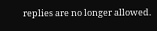replies are no longer allowed.